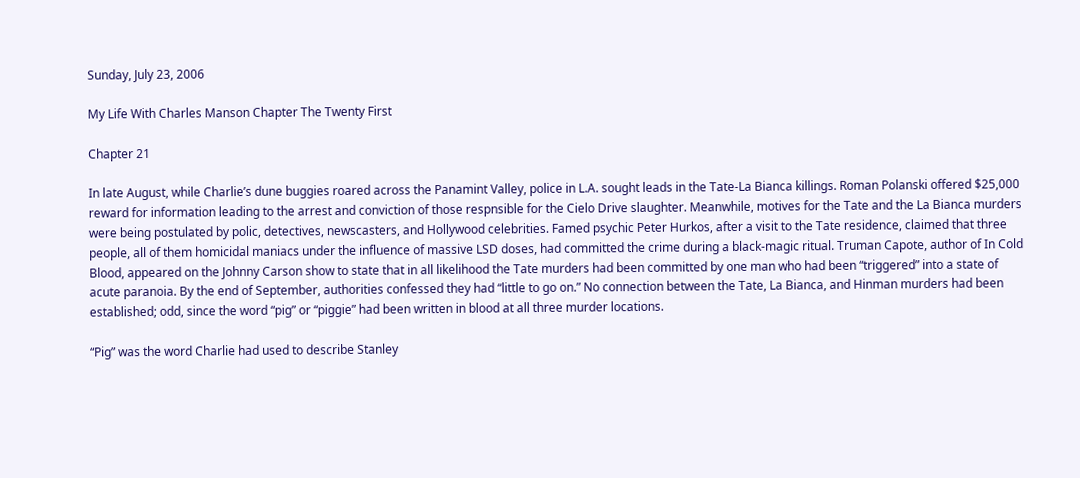Sunday, July 23, 2006

My Life With Charles Manson Chapter The Twenty First

Chapter 21

In late August, while Charlie’s dune buggies roared across the Panamint Valley, police in L.A. sought leads in the Tate-La Bianca killings. Roman Polanski offered $25,000 reward for information leading to the arrest and conviction of those respnsible for the Cielo Drive slaughter. Meanwhile, motives for the Tate and the La Bianca murders were being postulated by polic, detectives, newscasters, and Hollywood celebrities. Famed psychic Peter Hurkos, after a visit to the Tate residence, claimed that three people, all of them homicidal maniacs under the influence of massive LSD doses, had committed the crime during a black-magic ritual. Truman Capote, author of In Cold Blood, appeared on the Johnny Carson show to state that in all likelihood the Tate murders had been committed by one man who had been “triggered” into a state of acute paranoia. By the end of September, authorities confessed they had “little to go on.” No connection between the Tate, La Bianca, and Hinman murders had been established; odd, since the word “pig” or “piggie” had been written in blood at all three murder locations.

“Pig” was the word Charlie had used to describe Stanley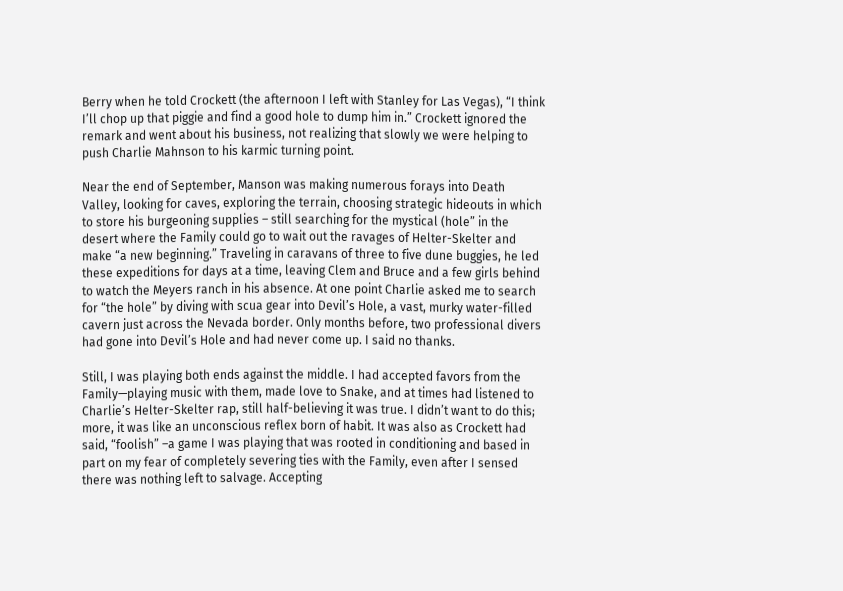Berry when he told Crockett (the afternoon I left with Stanley for Las Vegas), “I think I’ll chop up that piggie and find a good hole to dump him in.” Crockett ignored the remark and went about his business, not realizing that slowly we were helping to push Charlie Mahnson to his karmic turning point.

Near the end of September, Manson was making numerous forays into Death Valley, looking for caves, exploring the terrain, choosing strategic hideouts in which to store his burgeoning supplies – still searching for the mystical (hole” in the desert where the Family could go to wait out the ravages of Helter-Skelter and make “a new beginning.” Traveling in caravans of three to five dune buggies, he led these expeditions for days at a time, leaving Clem and Bruce and a few girls behind to watch the Meyers ranch in his absence. At one point Charlie asked me to search for “the hole” by diving with scua gear into Devil’s Hole, a vast, murky water-filled cavern just across the Nevada border. Only months before, two professional divers had gone into Devil’s Hole and had never come up. I said no thanks.

Still, I was playing both ends against the middle. I had accepted favors from the Family—playing music with them, made love to Snake, and at times had listened to Charlie’s Helter-Skelter rap, still half-believing it was true. I didn’t want to do this; more, it was like an unconscious reflex born of habit. It was also as Crockett had said, “foolish” –a game I was playing that was rooted in conditioning and based in part on my fear of completely severing ties with the Family, even after I sensed there was nothing left to salvage. Accepting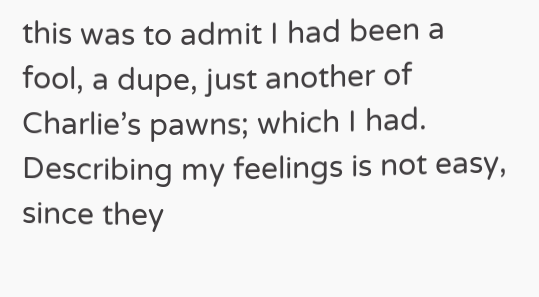this was to admit I had been a fool, a dupe, just another of Charlie’s pawns; which I had. Describing my feelings is not easy, since they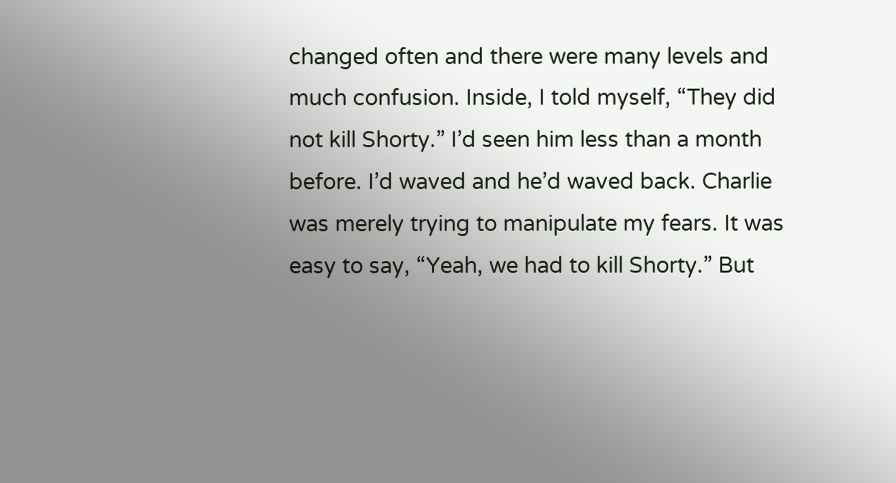changed often and there were many levels and much confusion. Inside, I told myself, “They did not kill Shorty.” I’d seen him less than a month before. I’d waved and he’d waved back. Charlie was merely trying to manipulate my fears. It was easy to say, “Yeah, we had to kill Shorty.” But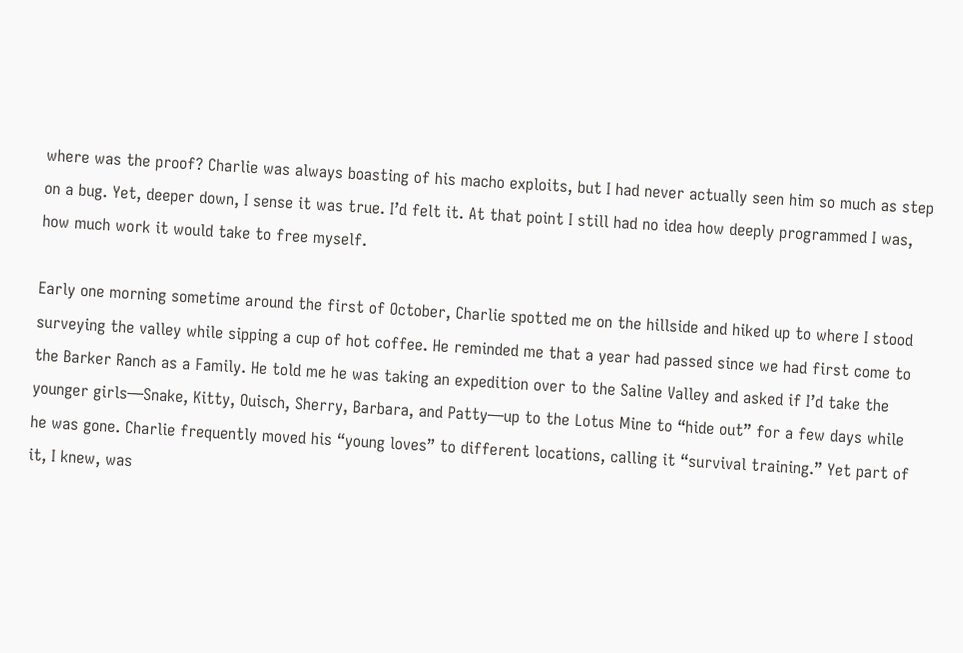where was the proof? Charlie was always boasting of his macho exploits, but I had never actually seen him so much as step on a bug. Yet, deeper down, I sense it was true. I’d felt it. At that point I still had no idea how deeply programmed I was, how much work it would take to free myself.

Early one morning sometime around the first of October, Charlie spotted me on the hillside and hiked up to where I stood surveying the valley while sipping a cup of hot coffee. He reminded me that a year had passed since we had first come to the Barker Ranch as a Family. He told me he was taking an expedition over to the Saline Valley and asked if I’d take the younger girls—Snake, Kitty, Ouisch, Sherry, Barbara, and Patty—up to the Lotus Mine to “hide out” for a few days while he was gone. Charlie frequently moved his “young loves” to different locations, calling it “survival training.” Yet part of it, I knew, was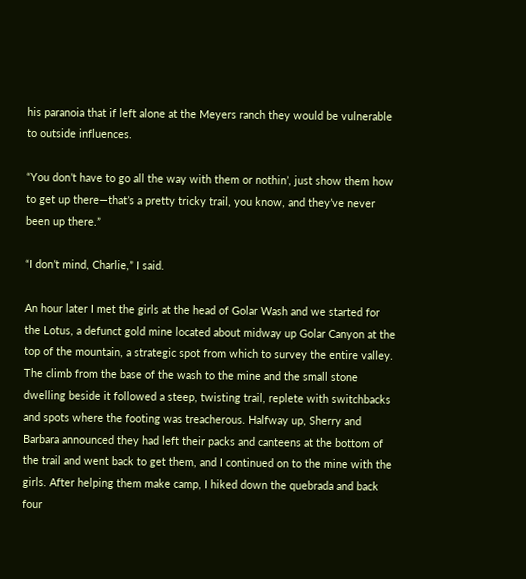his paranoia that if left alone at the Meyers ranch they would be vulnerable to outside influences.

“You don’t have to go all the way with them or nothin’, just show them how to get up there—that’s a pretty tricky trail, you know, and they’ve never been up there.”

“I don’t mind, Charlie,” I said.

An hour later I met the girls at the head of Golar Wash and we started for the Lotus, a defunct gold mine located about midway up Golar Canyon at the top of the mountain, a strategic spot from which to survey the entire valley. The climb from the base of the wash to the mine and the small stone dwelling beside it followed a steep, twisting trail, replete with switchbacks and spots where the footing was treacherous. Halfway up, Sherry and Barbara announced they had left their packs and canteens at the bottom of the trail and went back to get them, and I continued on to the mine with the girls. After helping them make camp, I hiked down the quebrada and back four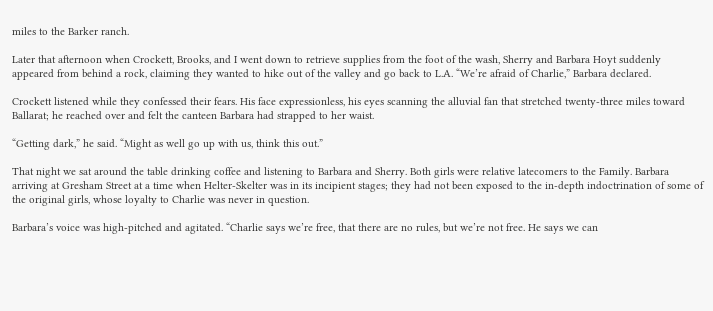miles to the Barker ranch.

Later that afternoon when Crockett, Brooks, and I went down to retrieve supplies from the foot of the wash, Sherry and Barbara Hoyt suddenly appeared from behind a rock, claiming they wanted to hike out of the valley and go back to L.A. “We’re afraid of Charlie,” Barbara declared.

Crockett listened while they confessed their fears. His face expressionless, his eyes scanning the alluvial fan that stretched twenty-three miles toward Ballarat; he reached over and felt the canteen Barbara had strapped to her waist.

“Getting dark,” he said. “Might as well go up with us, think this out.”

That night we sat around the table drinking coffee and listening to Barbara and Sherry. Both girls were relative latecomers to the Family. Barbara arriving at Gresham Street at a time when Helter-Skelter was in its incipient stages; they had not been exposed to the in-depth indoctrination of some of the original girls, whose loyalty to Charlie was never in question.

Barbara’s voice was high-pitched and agitated. “Charlie says we’re free, that there are no rules, but we’re not free. He says we can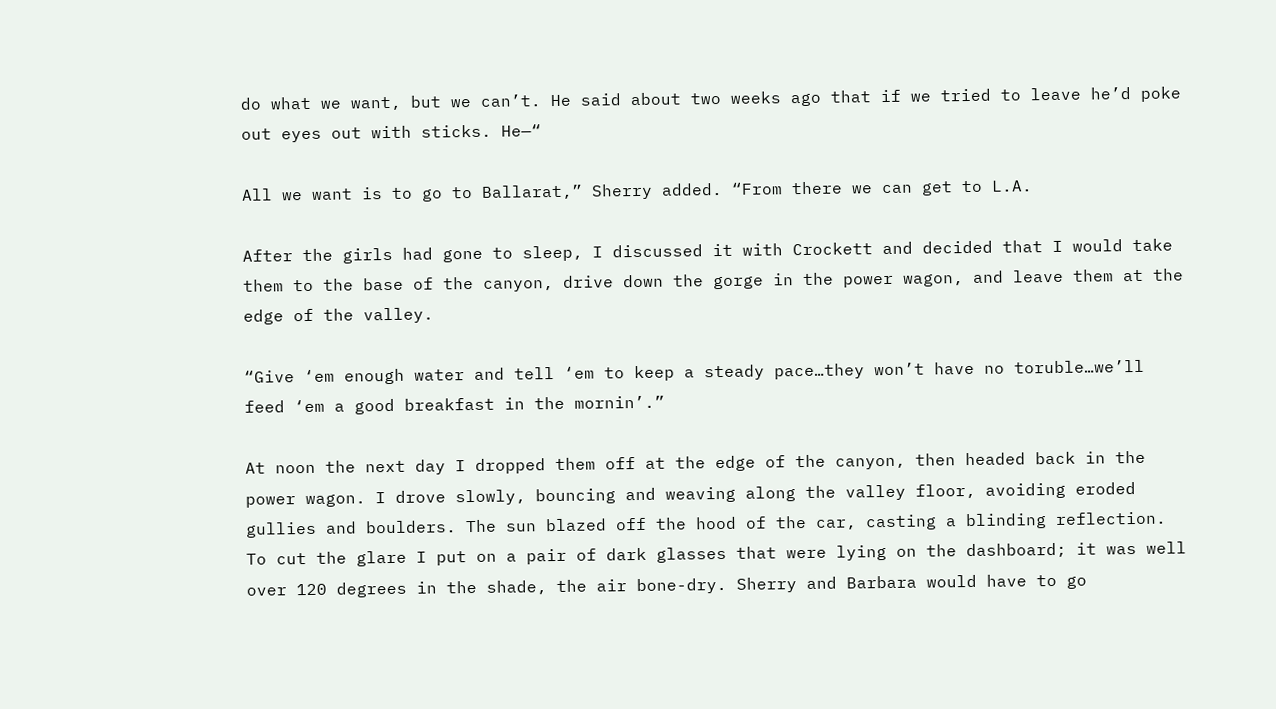do what we want, but we can’t. He said about two weeks ago that if we tried to leave he’d poke out eyes out with sticks. He—“

All we want is to go to Ballarat,” Sherry added. “From there we can get to L.A.

After the girls had gone to sleep, I discussed it with Crockett and decided that I would take them to the base of the canyon, drive down the gorge in the power wagon, and leave them at the edge of the valley.

“Give ‘em enough water and tell ‘em to keep a steady pace…they won’t have no toruble…we’ll feed ‘em a good breakfast in the mornin’.”

At noon the next day I dropped them off at the edge of the canyon, then headed back in the power wagon. I drove slowly, bouncing and weaving along the valley floor, avoiding eroded gullies and boulders. The sun blazed off the hood of the car, casting a blinding reflection. To cut the glare I put on a pair of dark glasses that were lying on the dashboard; it was well over 120 degrees in the shade, the air bone-dry. Sherry and Barbara would have to go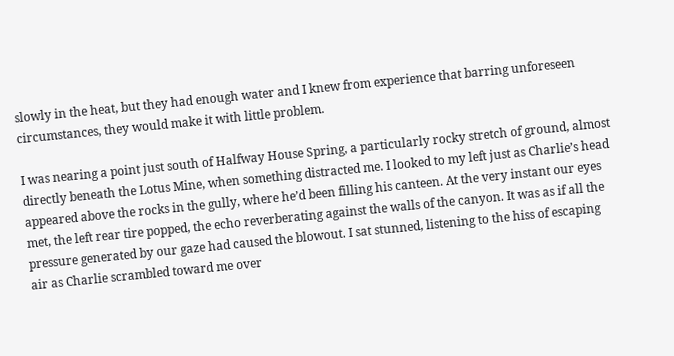slowly in the heat, but they had enough water and I knew from experience that barring unforeseen circumstances, they would make it with little problem.

I was nearing a point just south of Halfway House Spring, a particularly rocky stretch of ground, almost directly beneath the Lotus Mine, when something distracted me. I looked to my left just as Charlie’s head appeared above the rocks in the gully, where he’d been filling his canteen. At the very instant our eyes met, the left rear tire popped, the echo reverberating against the walls of the canyon. It was as if all the pressure generated by our gaze had caused the blowout. I sat stunned, listening to the hiss of escaping air as Charlie scrambled toward me over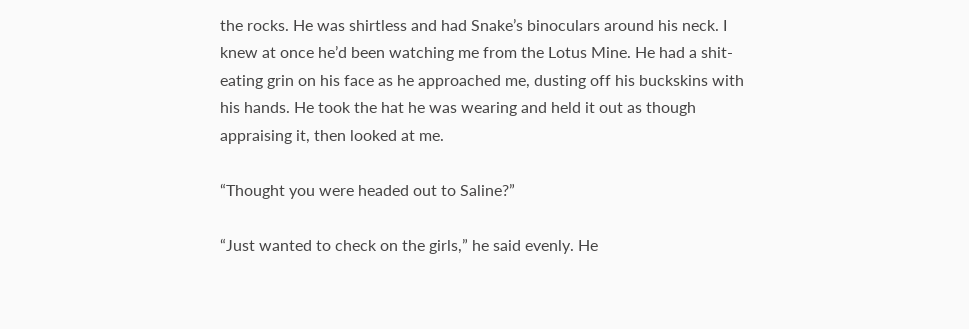the rocks. He was shirtless and had Snake’s binoculars around his neck. I knew at once he’d been watching me from the Lotus Mine. He had a shit-eating grin on his face as he approached me, dusting off his buckskins with his hands. He took the hat he was wearing and held it out as though appraising it, then looked at me.

“Thought you were headed out to Saline?”

“Just wanted to check on the girls,” he said evenly. He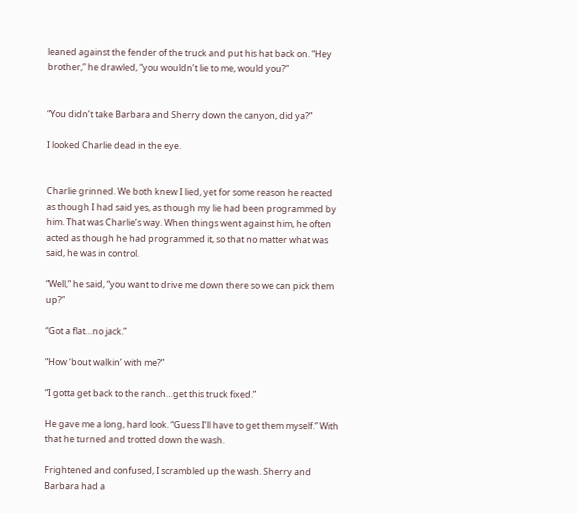leaned against the fender of the truck and put his hat back on. “Hey brother,” he drawled, “you wouldn’t lie to me, would you?”


“You didn’t take Barbara and Sherry down the canyon, did ya?”

I looked Charlie dead in the eye.


Charlie grinned. We both knew I lied, yet for some reason he reacted as though I had said yes, as though my lie had been programmed by him. That was Charlie’s way. When things went against him, he often acted as though he had programmed it, so that no matter what was said, he was in control.

“Well,” he said, “you want to drive me down there so we can pick them up?”

“Got a flat…no jack.”

“How ‘bout walkin’ with me?”

“I gotta get back to the ranch…get this truck fixed.”

He gave me a long, hard look. “Guess I’ll have to get them myself.” With that he turned and trotted down the wash.

Frightened and confused, I scrambled up the wash. Sherry and Barbara had a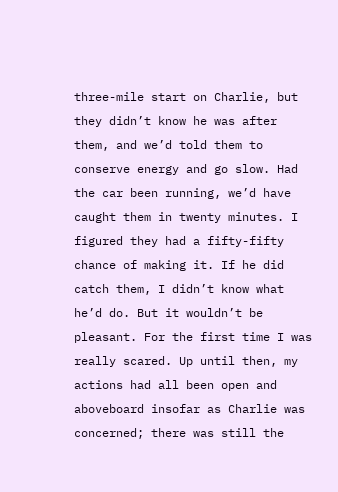three-mile start on Charlie, but they didn’t know he was after them, and we’d told them to conserve energy and go slow. Had the car been running, we’d have caught them in twenty minutes. I figured they had a fifty-fifty chance of making it. If he did catch them, I didn’t know what he’d do. But it wouldn’t be pleasant. For the first time I was really scared. Up until then, my actions had all been open and aboveboard insofar as Charlie was concerned; there was still the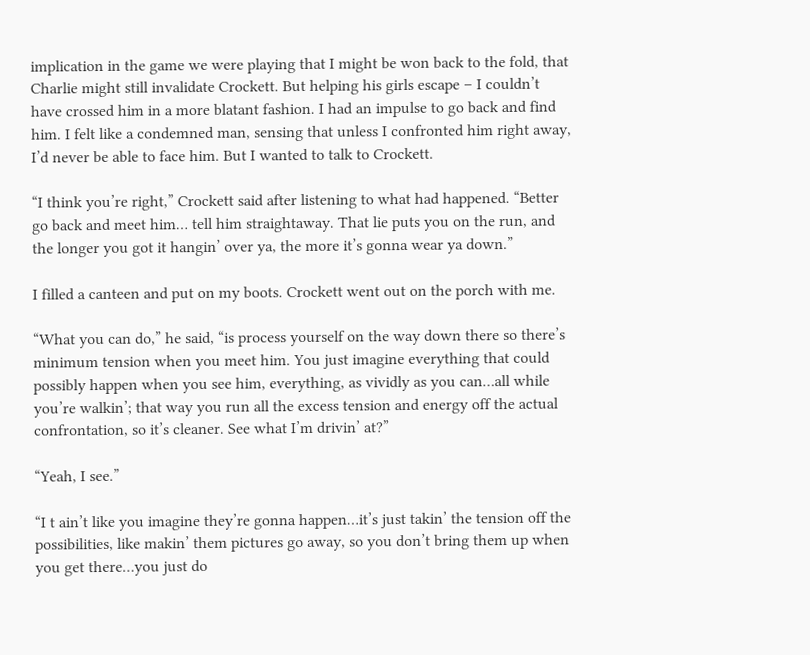implication in the game we were playing that I might be won back to the fold, that Charlie might still invalidate Crockett. But helping his girls escape – I couldn’t have crossed him in a more blatant fashion. I had an impulse to go back and find him. I felt like a condemned man, sensing that unless I confronted him right away, I’d never be able to face him. But I wanted to talk to Crockett.

“I think you’re right,” Crockett said after listening to what had happened. “Better go back and meet him… tell him straightaway. That lie puts you on the run, and the longer you got it hangin’ over ya, the more it’s gonna wear ya down.”

I filled a canteen and put on my boots. Crockett went out on the porch with me.

“What you can do,” he said, “is process yourself on the way down there so there’s minimum tension when you meet him. You just imagine everything that could possibly happen when you see him, everything, as vividly as you can…all while you’re walkin’; that way you run all the excess tension and energy off the actual confrontation, so it’s cleaner. See what I’m drivin’ at?”

“Yeah, I see.”

“I t ain’t like you imagine they’re gonna happen…it’s just takin’ the tension off the possibilities, like makin’ them pictures go away, so you don’t bring them up when you get there…you just do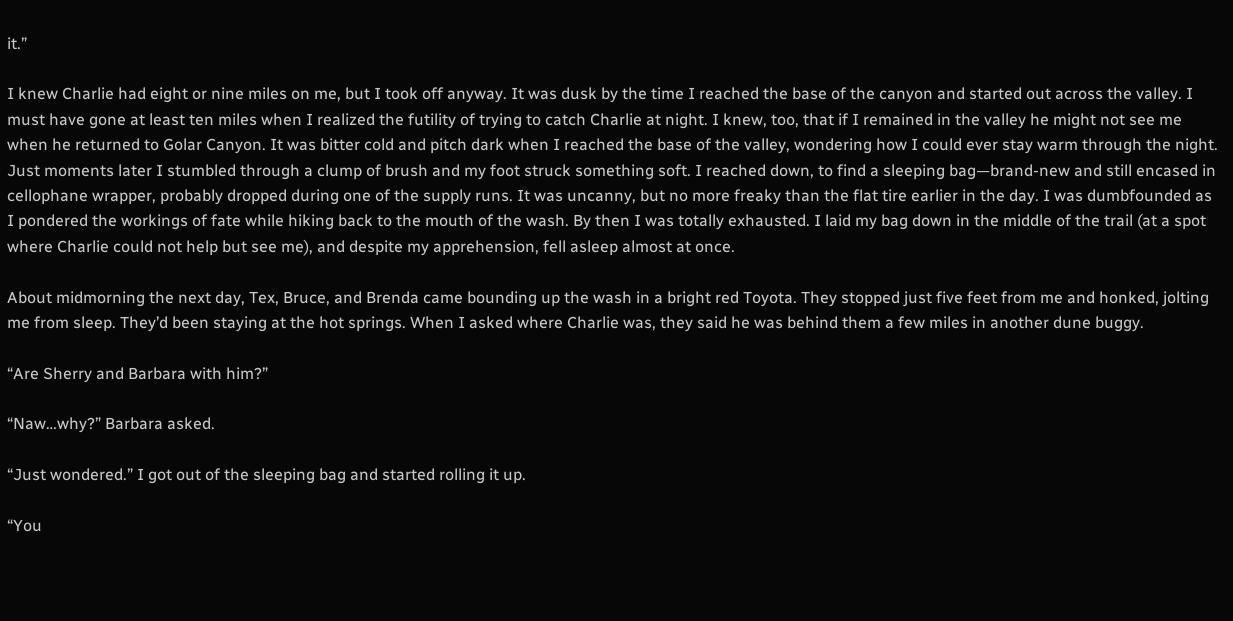it.”

I knew Charlie had eight or nine miles on me, but I took off anyway. It was dusk by the time I reached the base of the canyon and started out across the valley. I must have gone at least ten miles when I realized the futility of trying to catch Charlie at night. I knew, too, that if I remained in the valley he might not see me when he returned to Golar Canyon. It was bitter cold and pitch dark when I reached the base of the valley, wondering how I could ever stay warm through the night. Just moments later I stumbled through a clump of brush and my foot struck something soft. I reached down, to find a sleeping bag—brand-new and still encased in cellophane wrapper, probably dropped during one of the supply runs. It was uncanny, but no more freaky than the flat tire earlier in the day. I was dumbfounded as I pondered the workings of fate while hiking back to the mouth of the wash. By then I was totally exhausted. I laid my bag down in the middle of the trail (at a spot where Charlie could not help but see me), and despite my apprehension, fell asleep almost at once.

About midmorning the next day, Tex, Bruce, and Brenda came bounding up the wash in a bright red Toyota. They stopped just five feet from me and honked, jolting me from sleep. They’d been staying at the hot springs. When I asked where Charlie was, they said he was behind them a few miles in another dune buggy.

“Are Sherry and Barbara with him?”

“Naw…why?” Barbara asked.

“Just wondered.” I got out of the sleeping bag and started rolling it up.

“You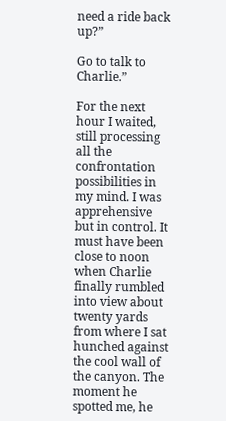need a ride back up?”

Go to talk to Charlie.”

For the next hour I waited, still processing all the confrontation possibilities in my mind. I was apprehensive but in control. It must have been close to noon when Charlie finally rumbled into view about twenty yards from where I sat hunched against the cool wall of the canyon. The moment he spotted me, he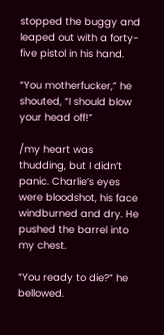stopped the buggy and leaped out with a forty-five pistol in his hand.

“You motherfucker,” he shouted, “I should blow your head off!”

/my heart was thudding, but I didn’t panic. Charlie’s eyes were bloodshot, his face windburned and dry. He pushed the barrel into my chest.

“You ready to die?” he bellowed.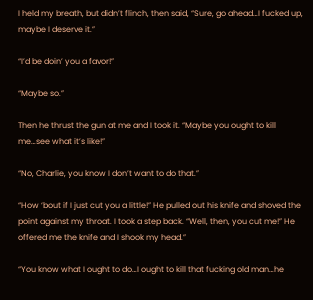I held my breath, but didn’t flinch, then said, “Sure, go ahead…I fucked up, maybe I deserve it.”

“I’d be doin’ you a favor!”

“Maybe so.”

Then he thrust the gun at me and I took it. “Maybe you ought to kill me…see what it’s like!”

“No, Charlie, you know I don’t want to do that.”

“How ‘bout if I just cut you a little!” He pulled out his knife and shoved the point against my throat. I took a step back. “Well, then, you cut me!” He offered me the knife and I shook my head.”

“You know what I ought to do…I ought to kill that fucking old man…he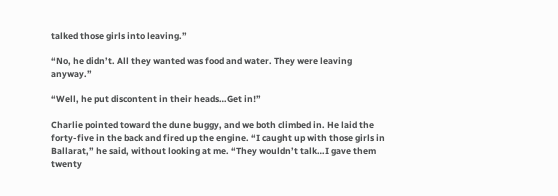talked those girls into leaving.”

“No, he didn’t. All they wanted was food and water. They were leaving anyway.”

“Well, he put discontent in their heads…Get in!”

Charlie pointed toward the dune buggy, and we both climbed in. He laid the forty-five in the back and fired up the engine. “I caught up with those girls in Ballarat,” he said, without looking at me. “They wouldn’t talk…I gave them twenty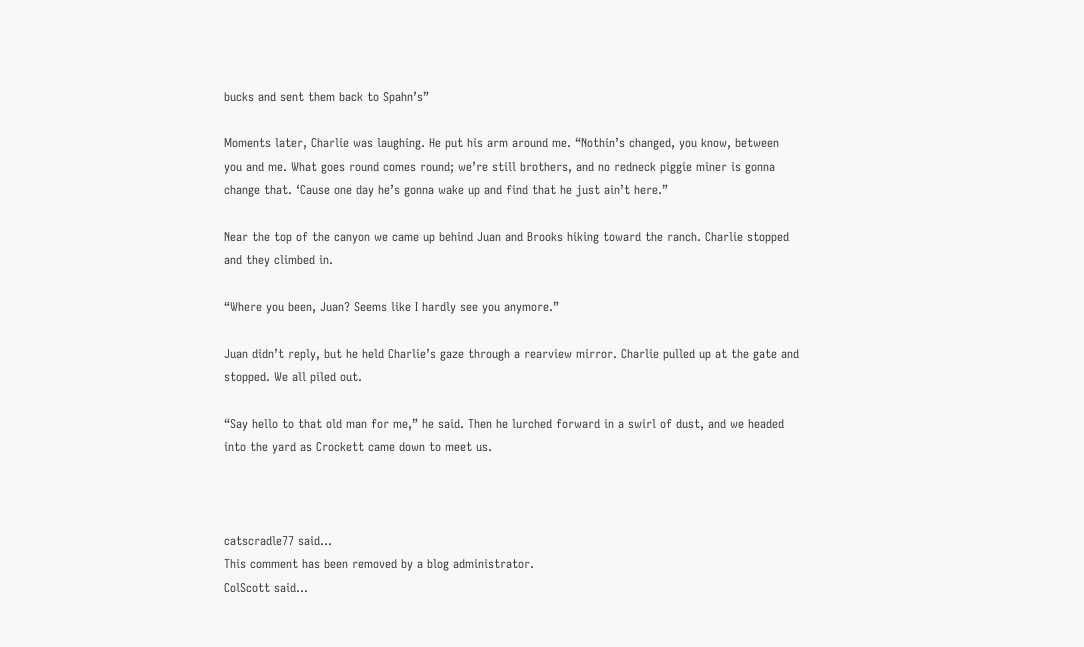bucks and sent them back to Spahn’s”

Moments later, Charlie was laughing. He put his arm around me. “Nothin’s changed, you know, between you and me. What goes round comes round; we’re still brothers, and no redneck piggie miner is gonna change that. ‘Cause one day he’s gonna wake up and find that he just ain’t here.”

Near the top of the canyon we came up behind Juan and Brooks hiking toward the ranch. Charlie stopped and they climbed in.

“Where you been, Juan? Seems like I hardly see you anymore.”

Juan didn’t reply, but he held Charlie’s gaze through a rearview mirror. Charlie pulled up at the gate and stopped. We all piled out.

“Say hello to that old man for me,” he said. Then he lurched forward in a swirl of dust, and we headed into the yard as Crockett came down to meet us.



catscradle77 said...
This comment has been removed by a blog administrator.
ColScott said...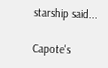starship said...

Capote's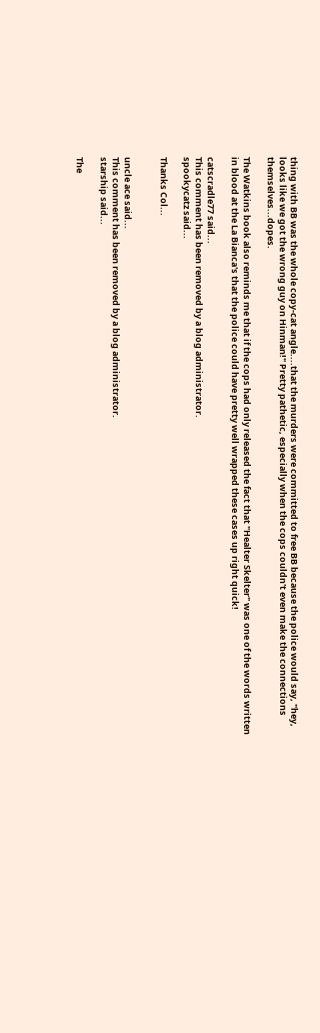thing with BB was the whole copy-cat angle....that the murders were committed to free BB because the police would say, "hey, looks like we got the wrong guy on Hinman!" Pretty pathetic, especially when the cops couldn't even make the connections themselves...dopes.

The Watkins book also reminds me that if the cops had only released the fact that "Healter Skelter" was one of the words written in blood at the La Bianca's that the police could have pretty well wrapped these cases up right quick!

catscradle77 said...
This comment has been removed by a blog administrator.
spookycatz said...

Thanks Col...


uncle ace said...
This comment has been removed by a blog administrator.
starship said...

The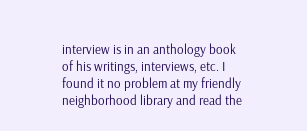interview is in an anthology book of his writings, interviews, etc. I found it no problem at my friendly neighborhood library and read the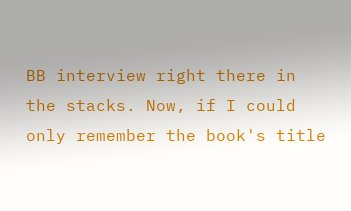BB interview right there in the stacks. Now, if I could only remember the book's title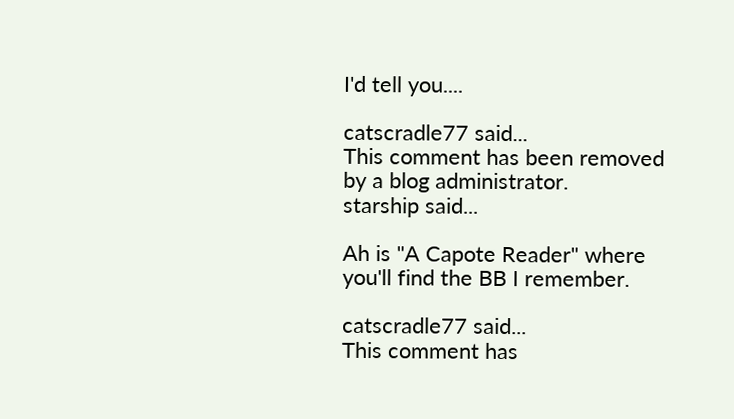I'd tell you....

catscradle77 said...
This comment has been removed by a blog administrator.
starship said...

Ah is "A Capote Reader" where you'll find the BB I remember.

catscradle77 said...
This comment has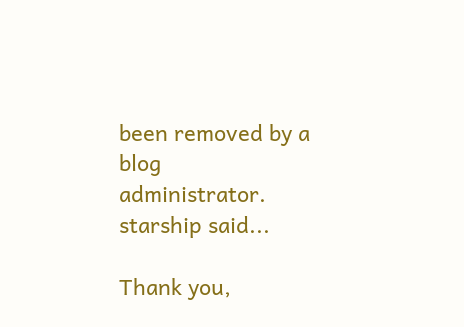been removed by a blog administrator.
starship said...

Thank you,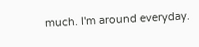much. I'm around everyday.